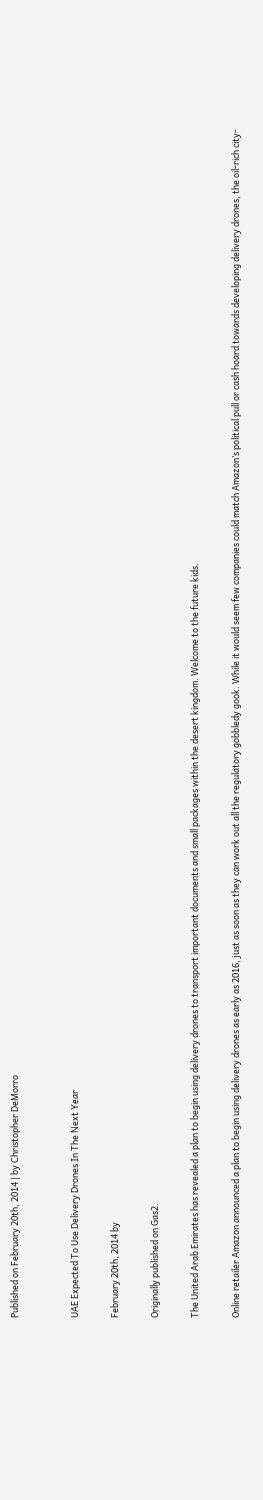Published on February 20th, 2014 | by Christopher DeMorro


UAE Expected To Use Delivery Drones In The Next Year

February 20th, 2014 by

Originally published on Gas2.

The United Arab Emirates has revealed a plan to begin using delivery drones to transport important documents and small packages within the desert kingdom. Welcome to the future kids.

Online retailer Amazon announced a plan to begin using delivery drones as early as 2016, just as soon as they can work out all the regulatory gobbledy gook. While it would seem few companies could match Amazon’s political pull or cash hoard towards developing delivery drones, the oil-rich city-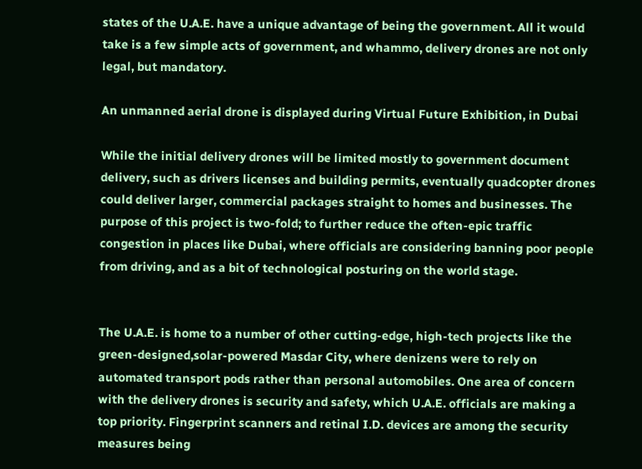states of the U.A.E. have a unique advantage of being the government. All it would take is a few simple acts of government, and whammo, delivery drones are not only legal, but mandatory.

An unmanned aerial drone is displayed during Virtual Future Exhibition, in Dubai

While the initial delivery drones will be limited mostly to government document delivery, such as drivers licenses and building permits, eventually quadcopter drones could deliver larger, commercial packages straight to homes and businesses. The purpose of this project is two-fold; to further reduce the often-epic traffic congestion in places like Dubai, where officials are considering banning poor people from driving, and as a bit of technological posturing on the world stage.


The U.A.E. is home to a number of other cutting-edge, high-tech projects like the green-designed,solar-powered Masdar City, where denizens were to rely on automated transport pods rather than personal automobiles. One area of concern with the delivery drones is security and safety, which U.A.E. officials are making a top priority. Fingerprint scanners and retinal I.D. devices are among the security measures being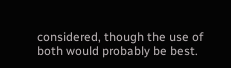considered, though the use of both would probably be best.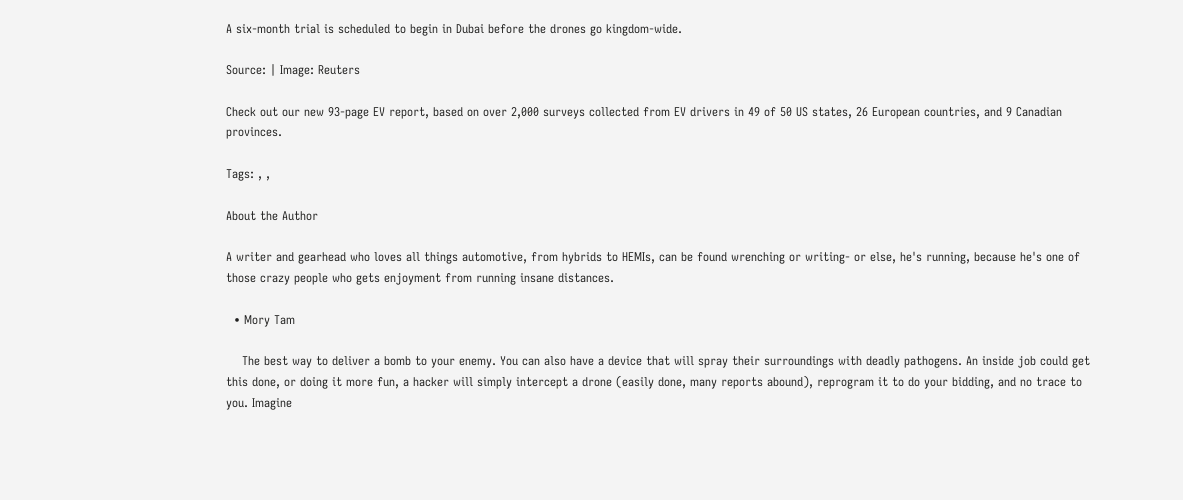A six-month trial is scheduled to begin in Dubai before the drones go kingdom-wide.

Source: | Image: Reuters

Check out our new 93-page EV report, based on over 2,000 surveys collected from EV drivers in 49 of 50 US states, 26 European countries, and 9 Canadian provinces.

Tags: , ,

About the Author

A writer and gearhead who loves all things automotive, from hybrids to HEMIs, can be found wrenching or writing- or else, he's running, because he's one of those crazy people who gets enjoyment from running insane distances.

  • Mory Tam

    The best way to deliver a bomb to your enemy. You can also have a device that will spray their surroundings with deadly pathogens. An inside job could get this done, or doing it more fun, a hacker will simply intercept a drone (easily done, many reports abound), reprogram it to do your bidding, and no trace to you. Imagine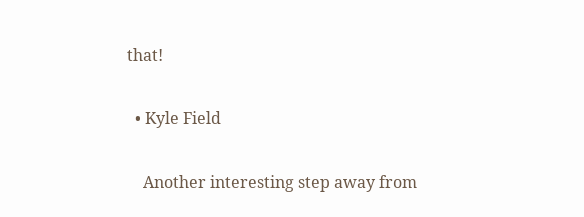that!

  • Kyle Field

    Another interesting step away from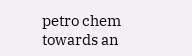petro chem towards an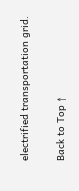electrified transportation grid.

Back to Top ↑